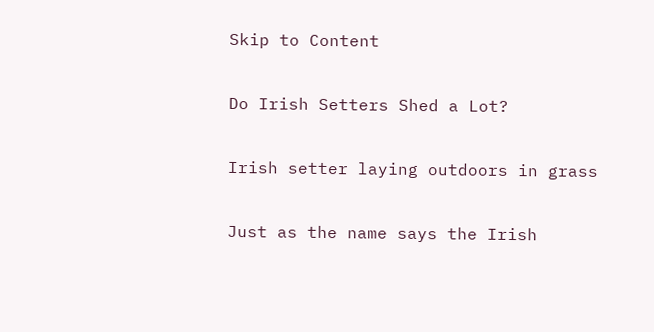Skip to Content

Do Irish Setters Shed a Lot?

Irish setter laying outdoors in grass

Just as the name says the Irish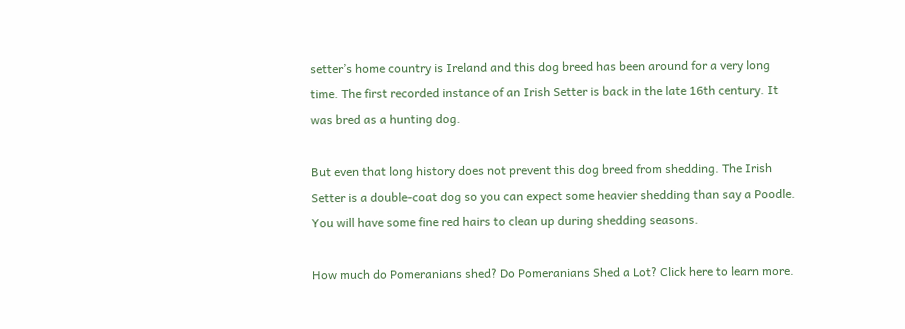setter’s home country is Ireland and this dog breed has been around for a very long time. The first recorded instance of an Irish Setter is back in the late 16th century. It was bred as a hunting dog.

But even that long history does not prevent this dog breed from shedding. The Irish Setter is a double-coat dog so you can expect some heavier shedding than say a Poodle. You will have some fine red hairs to clean up during shedding seasons.

How much do Pomeranians shed? Do Pomeranians Shed a Lot? Click here to learn more.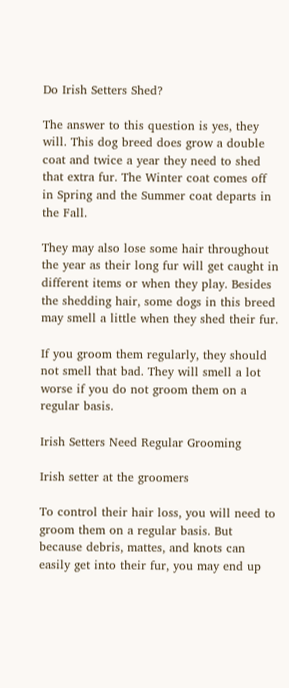Do Irish Setters Shed?

The answer to this question is yes, they will. This dog breed does grow a double coat and twice a year they need to shed that extra fur. The Winter coat comes off in Spring and the Summer coat departs in the Fall.

They may also lose some hair throughout the year as their long fur will get caught in different items or when they play. Besides the shedding hair, some dogs in this breed may smell a little when they shed their fur.

If you groom them regularly, they should not smell that bad. They will smell a lot worse if you do not groom them on a regular basis.

Irish Setters Need Regular Grooming

Irish setter at the groomers

To control their hair loss, you will need to groom them on a regular basis. But because debris, mattes, and knots can easily get into their fur, you may end up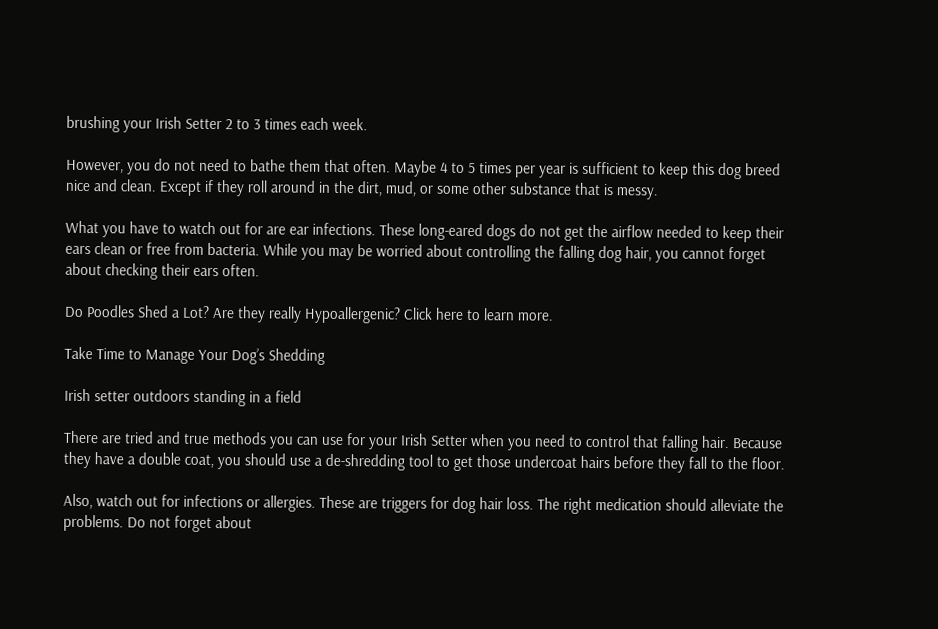brushing your Irish Setter 2 to 3 times each week.

However, you do not need to bathe them that often. Maybe 4 to 5 times per year is sufficient to keep this dog breed nice and clean. Except if they roll around in the dirt, mud, or some other substance that is messy.

What you have to watch out for are ear infections. These long-eared dogs do not get the airflow needed to keep their ears clean or free from bacteria. While you may be worried about controlling the falling dog hair, you cannot forget about checking their ears often.

Do Poodles Shed a Lot? Are they really Hypoallergenic? Click here to learn more.

Take Time to Manage Your Dog’s Shedding

Irish setter outdoors standing in a field

There are tried and true methods you can use for your Irish Setter when you need to control that falling hair. Because they have a double coat, you should use a de-shredding tool to get those undercoat hairs before they fall to the floor.

Also, watch out for infections or allergies. These are triggers for dog hair loss. The right medication should alleviate the problems. Do not forget about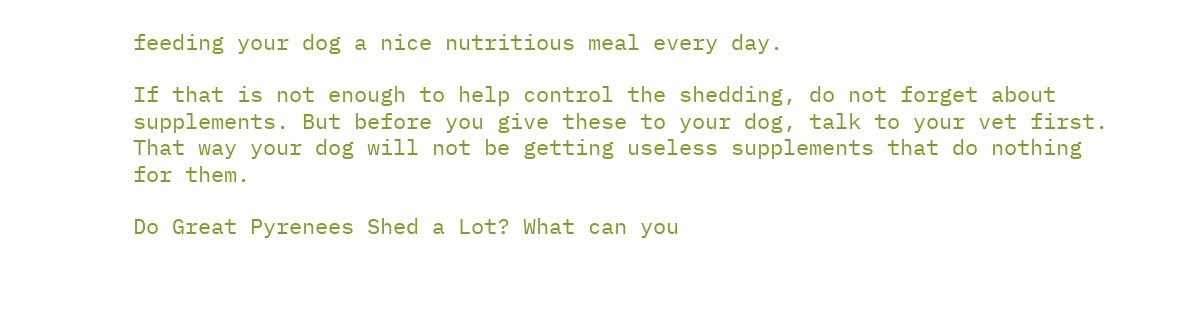feeding your dog a nice nutritious meal every day.

If that is not enough to help control the shedding, do not forget about supplements. But before you give these to your dog, talk to your vet first. That way your dog will not be getting useless supplements that do nothing for them.

Do Great Pyrenees Shed a Lot? What can you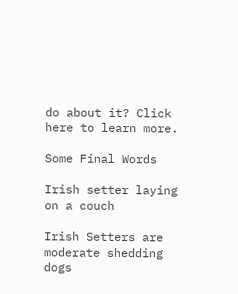do about it? Click here to learn more.

Some Final Words

Irish setter laying on a couch

Irish Setters are moderate shedding dogs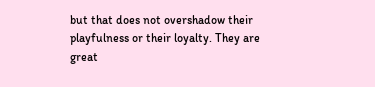but that does not overshadow their playfulness or their loyalty. They are great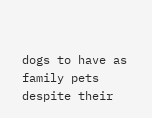dogs to have as family pets despite their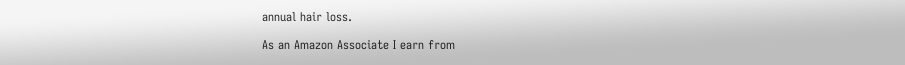annual hair loss.

As an Amazon Associate I earn from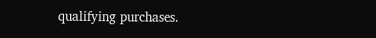qualifying purchases.